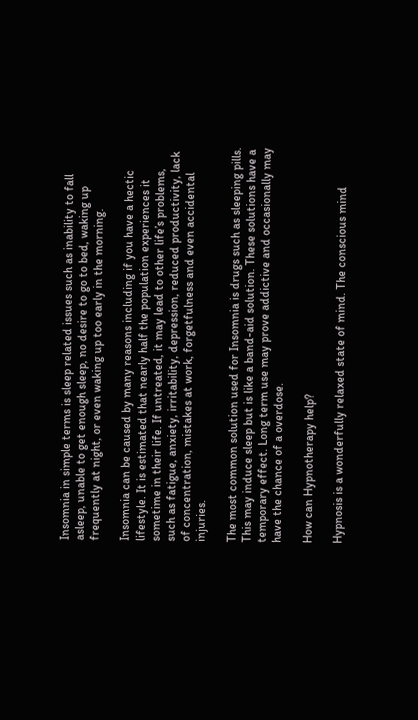Insomnia in simple terms is sleep related issues such as inability to fall asleep, unable to get enough sleep, no desire to go to bed, waking up frequently at night, or even waking up too early in the morning.

Insomnia can be caused by many reasons including if you have a hectic lifestyle. It is estimated that nearly half the population experiences it sometime in their life. If untreated, it may lead to other life’s problems, such as fatigue, anxiety, irritability, depression, reduced productivity, lack of concentration, mistakes at work, forgetfulness and even accidental injuries.

The most common solution used for Insomnia is drugs such as sleeping pills. This may induce sleep but is like a band-aid solution. These solutions have a temporary effect. Long term use may prove addictive and occasionally may have the chance of a overdose.

How can Hypnotherapy help?

Hypnosis is a wonderfully relaxed state of mind. The conscious mind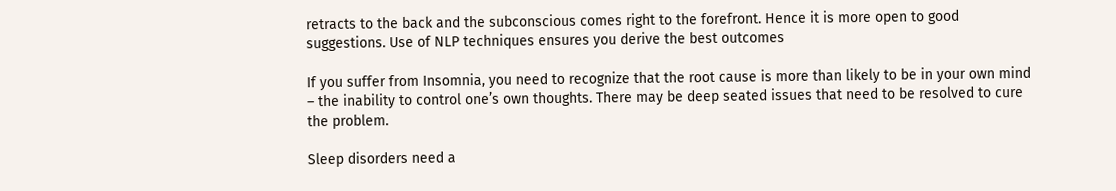retracts to the back and the subconscious comes right to the forefront. Hence it is more open to good suggestions. Use of NLP techniques ensures you derive the best outcomes

If you suffer from Insomnia, you need to recognize that the root cause is more than likely to be in your own mind – the inability to control one’s own thoughts. There may be deep seated issues that need to be resolved to cure the problem.

Sleep disorders need a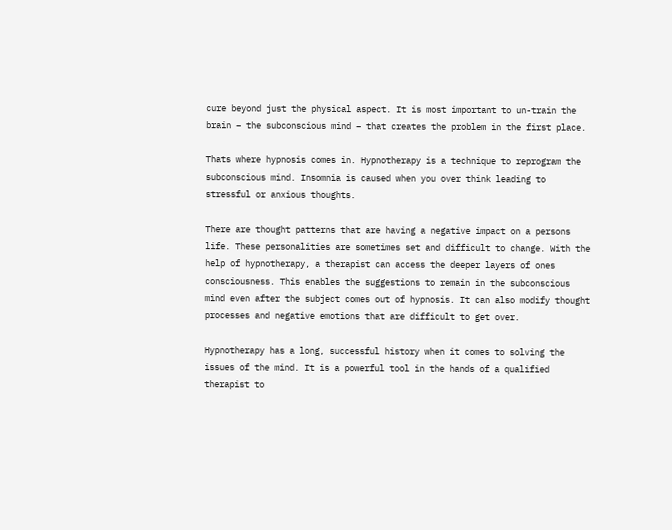cure beyond just the physical aspect. It is most important to un-train the brain – the subconscious mind – that creates the problem in the first place.

Thats where hypnosis comes in. Hypnotherapy is a technique to reprogram the subconscious mind. Insomnia is caused when you over think leading to stressful or anxious thoughts.

There are thought patterns that are having a negative impact on a persons life. These personalities are sometimes set and difficult to change. With the help of hypnotherapy, a therapist can access the deeper layers of ones consciousness. This enables the suggestions to remain in the subconscious mind even after the subject comes out of hypnosis. It can also modify thought processes and negative emotions that are difficult to get over.

Hypnotherapy has a long, successful history when it comes to solving the issues of the mind. It is a powerful tool in the hands of a qualified therapist to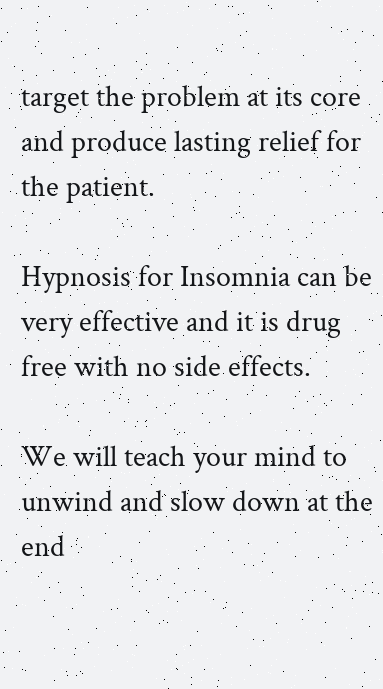target the problem at its core and produce lasting relief for the patient.

Hypnosis for Insomnia can be very effective and it is drug free with no side effects.

We will teach your mind to unwind and slow down at the end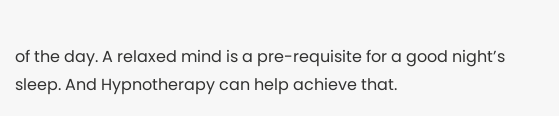of the day. A relaxed mind is a pre-requisite for a good night’s sleep. And Hypnotherapy can help achieve that.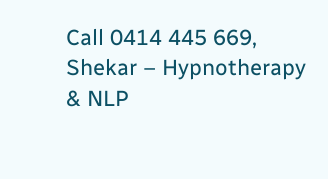Call 0414 445 669, Shekar – Hypnotherapy & NLP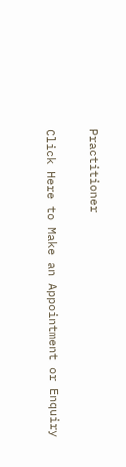Practitioner


Click Here to Make an Appointment or Enquiry